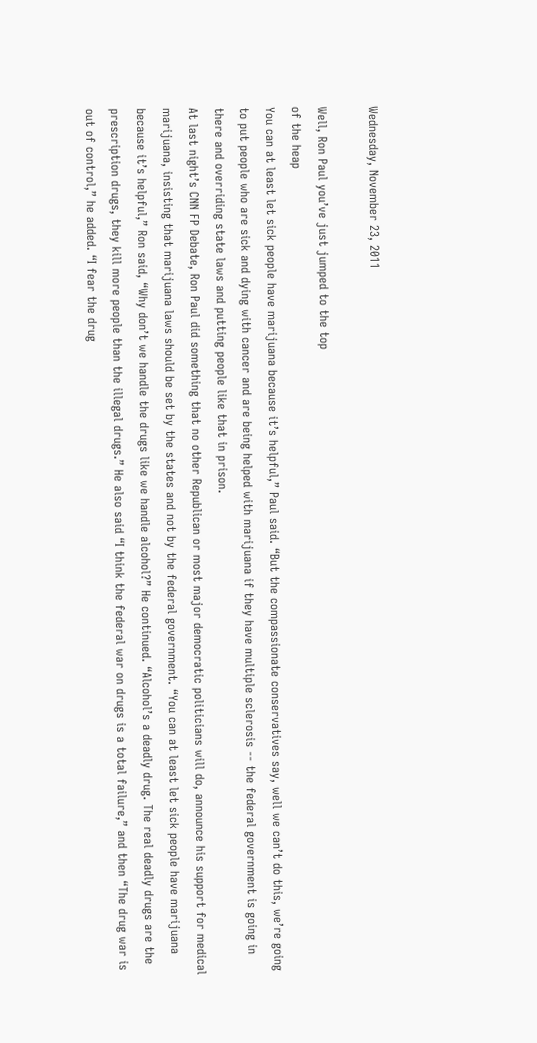Wednesday, November 23, 2011

Well, Ron Paul you’ve just jumped to the top
of the heap
You can at least let sick people have marijuana because it’s helpful,” Paul said. “But the compassionate conservatives say, well we can’t do this, we’re going to put people who are sick and dying with cancer and are being helped with marijuana if they have multiple sclerosis -- the federal government is going in there and overriding state laws and putting people like that in prison.
At last night’s CNN FP Debate, Ron Paul did something that no other Republican or most major democratic politicians will do, announce his support for medical marijuana, insisting that marijuana laws should be set by the states and not by the federal government. “You can at least let sick people have marijuana because it’s helpful,” Ron said, “Why don’t we handle the drugs like we handle alcohol?” He continued. “Alcohol’s a deadly drug. The real deadly drugs are the prescription drugs, they kill more people than the illegal drugs.” He also said “I think the federal war on drugs is a total failure,” and then “The drug war is out of control,” he added. “I fear the drug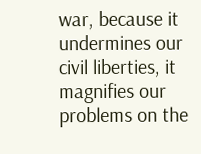war, because it undermines our civil liberties, it magnifies our problems on the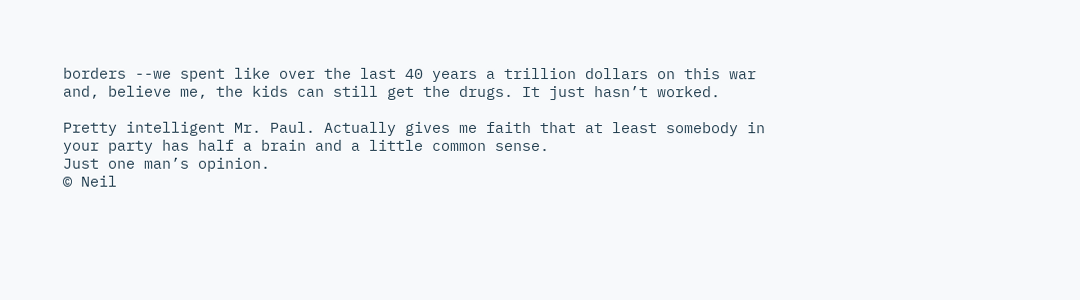borders --we spent like over the last 40 years a trillion dollars on this war and, believe me, the kids can still get the drugs. It just hasn’t worked.

Pretty intelligent Mr. Paul. Actually gives me faith that at least somebody in your party has half a brain and a little common sense.
Just one man’s opinion.
© Neil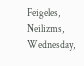Feigeles, Neilizms, Wednesday,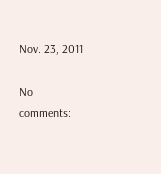Nov. 23, 2011

No comments: